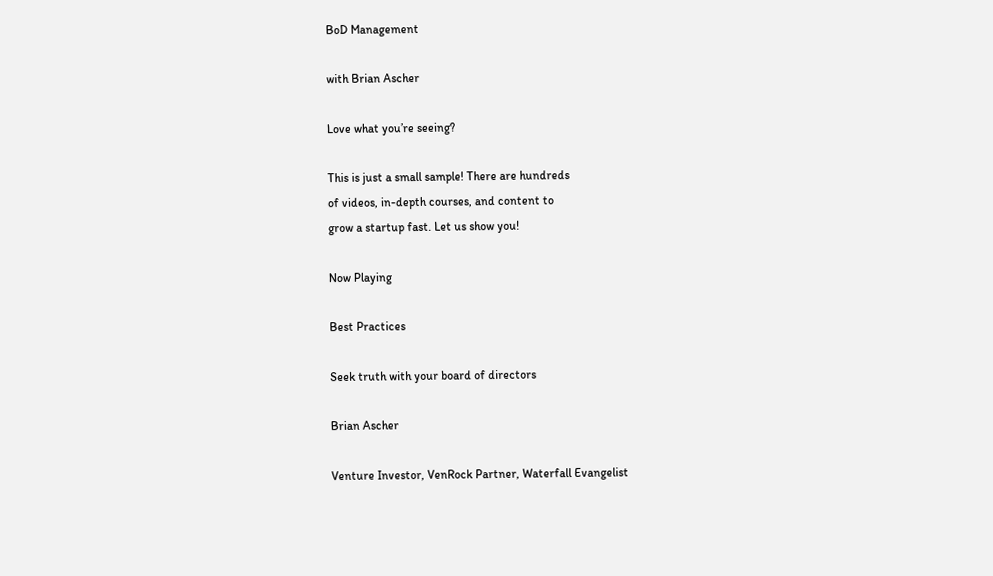BoD Management

with Brian Ascher

Love what you’re seeing?

This is just a small sample! There are hundreds
of videos, in-depth courses, and content to
grow a startup fast. Let us show you!

Now Playing

Best Practices

Seek truth with your board of directors

Brian Ascher

Venture Investor, VenRock Partner, Waterfall Evangelist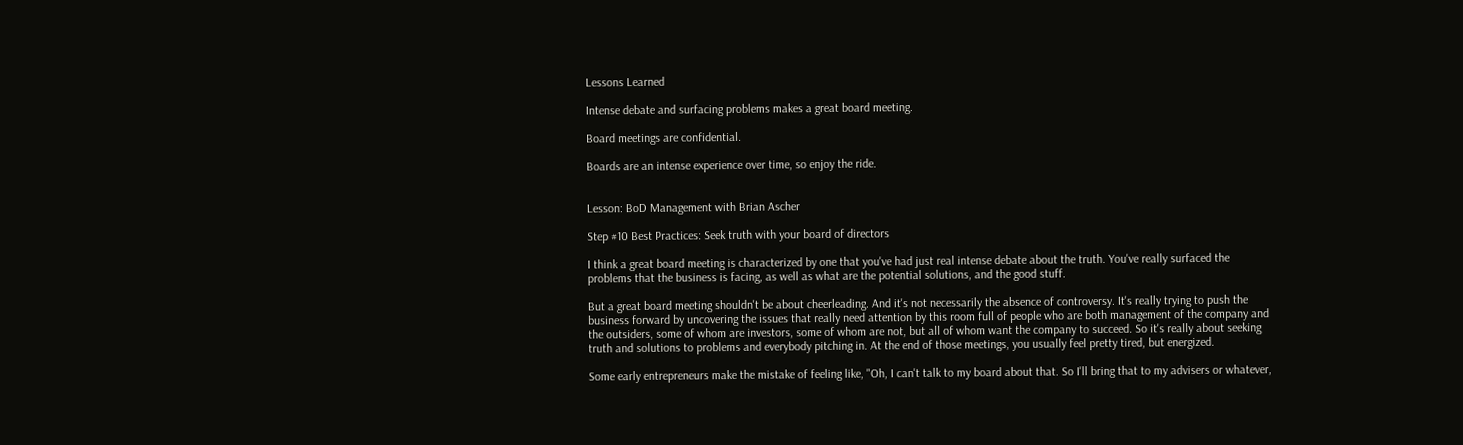Lessons Learned

Intense debate and surfacing problems makes a great board meeting.

Board meetings are confidential.

Boards are an intense experience over time, so enjoy the ride.


Lesson: BoD Management with Brian Ascher

Step #10 Best Practices: Seek truth with your board of directors

I think a great board meeting is characterized by one that you've had just real intense debate about the truth. You've really surfaced the problems that the business is facing, as well as what are the potential solutions, and the good stuff.

But a great board meeting shouldn't be about cheerleading. And it's not necessarily the absence of controversy. It's really trying to push the business forward by uncovering the issues that really need attention by this room full of people who are both management of the company and the outsiders, some of whom are investors, some of whom are not, but all of whom want the company to succeed. So it's really about seeking truth and solutions to problems and everybody pitching in. At the end of those meetings, you usually feel pretty tired, but energized.

Some early entrepreneurs make the mistake of feeling like, "Oh, I can't talk to my board about that. So I'll bring that to my advisers or whatever,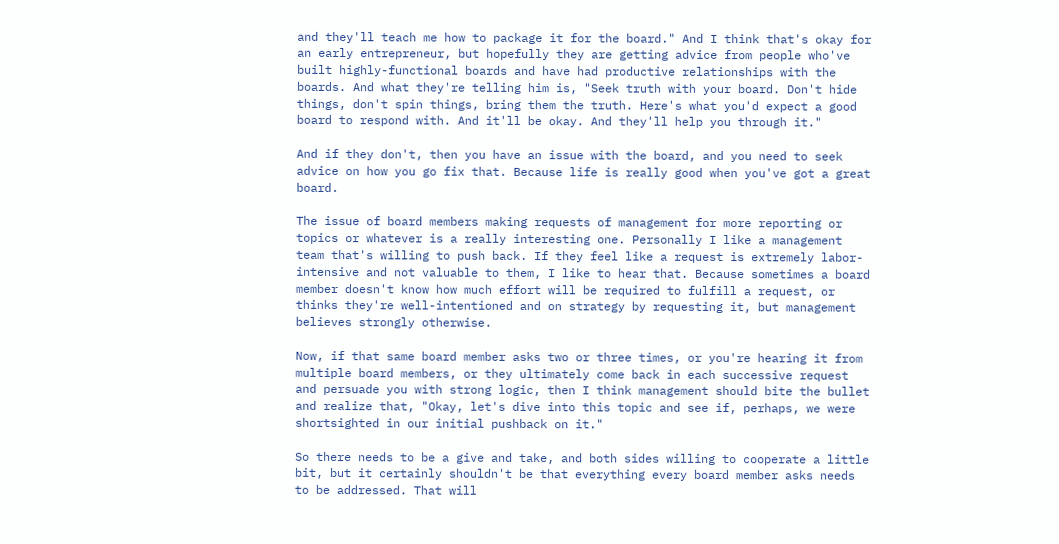and they'll teach me how to package it for the board." And I think that's okay for an early entrepreneur, but hopefully they are getting advice from people who've built highly-functional boards and have had productive relationships with the boards. And what they're telling him is, "Seek truth with your board. Don't hide things, don't spin things, bring them the truth. Here's what you'd expect a good board to respond with. And it'll be okay. And they'll help you through it."

And if they don't, then you have an issue with the board, and you need to seek advice on how you go fix that. Because life is really good when you've got a great board.

The issue of board members making requests of management for more reporting or topics or whatever is a really interesting one. Personally I like a management team that's willing to push back. If they feel like a request is extremely labor-intensive and not valuable to them, I like to hear that. Because sometimes a board member doesn't know how much effort will be required to fulfill a request, or thinks they're well-intentioned and on strategy by requesting it, but management believes strongly otherwise.

Now, if that same board member asks two or three times, or you're hearing it from multiple board members, or they ultimately come back in each successive request and persuade you with strong logic, then I think management should bite the bullet and realize that, "Okay, let's dive into this topic and see if, perhaps, we were shortsighted in our initial pushback on it."

So there needs to be a give and take, and both sides willing to cooperate a little bit, but it certainly shouldn't be that everything every board member asks needs to be addressed. That will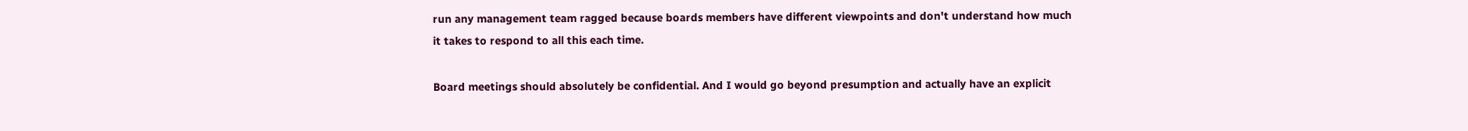run any management team ragged because boards members have different viewpoints and don't understand how much it takes to respond to all this each time.

Board meetings should absolutely be confidential. And I would go beyond presumption and actually have an explicit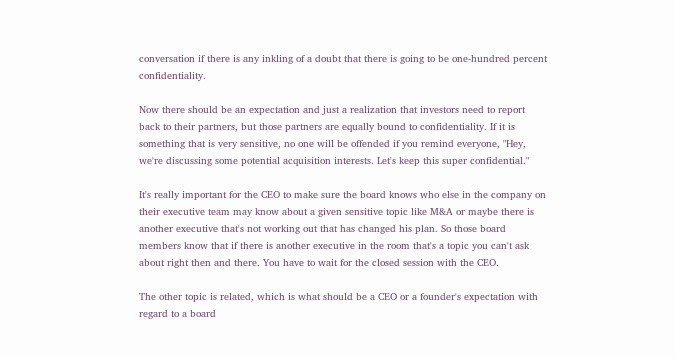conversation if there is any inkling of a doubt that there is going to be one-hundred percent confidentiality.

Now there should be an expectation and just a realization that investors need to report back to their partners, but those partners are equally bound to confidentiality. If it is something that is very sensitive, no one will be offended if you remind everyone, "Hey, we're discussing some potential acquisition interests. Let's keep this super confidential."

It's really important for the CEO to make sure the board knows who else in the company on their executive team may know about a given sensitive topic like M&A or maybe there is another executive that's not working out that has changed his plan. So those board members know that if there is another executive in the room that's a topic you can't ask about right then and there. You have to wait for the closed session with the CEO.

The other topic is related, which is what should be a CEO or a founder's expectation with regard to a board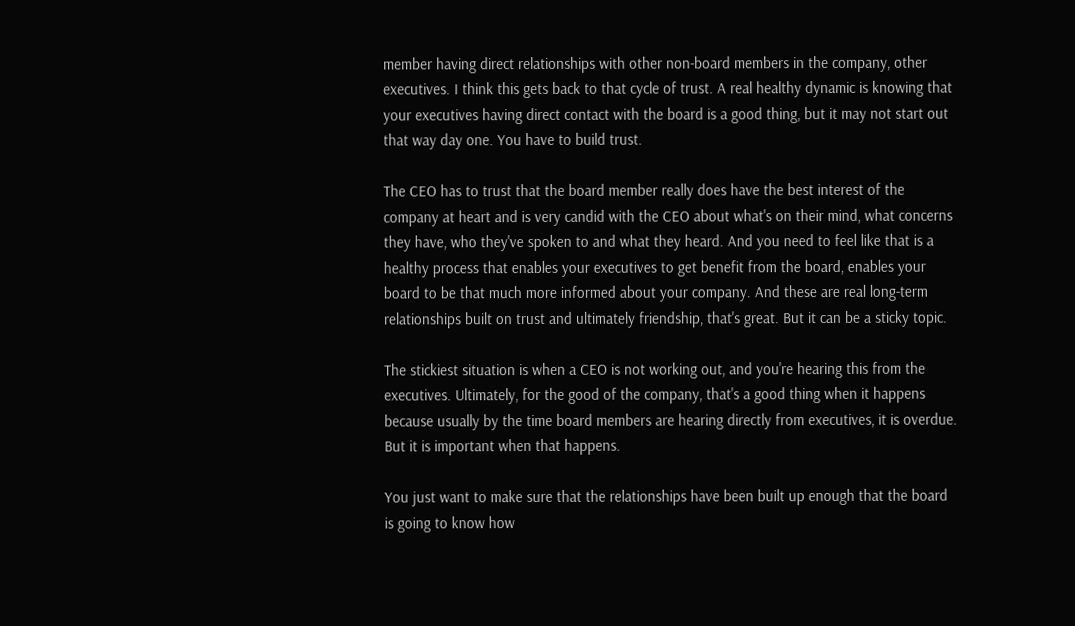member having direct relationships with other non-board members in the company, other executives. I think this gets back to that cycle of trust. A real healthy dynamic is knowing that your executives having direct contact with the board is a good thing, but it may not start out that way day one. You have to build trust.

The CEO has to trust that the board member really does have the best interest of the company at heart and is very candid with the CEO about what's on their mind, what concerns they have, who they've spoken to and what they heard. And you need to feel like that is a healthy process that enables your executives to get benefit from the board, enables your board to be that much more informed about your company. And these are real long-term relationships built on trust and ultimately friendship, that's great. But it can be a sticky topic.

The stickiest situation is when a CEO is not working out, and you're hearing this from the executives. Ultimately, for the good of the company, that's a good thing when it happens because usually by the time board members are hearing directly from executives, it is overdue. But it is important when that happens.

You just want to make sure that the relationships have been built up enough that the board is going to know how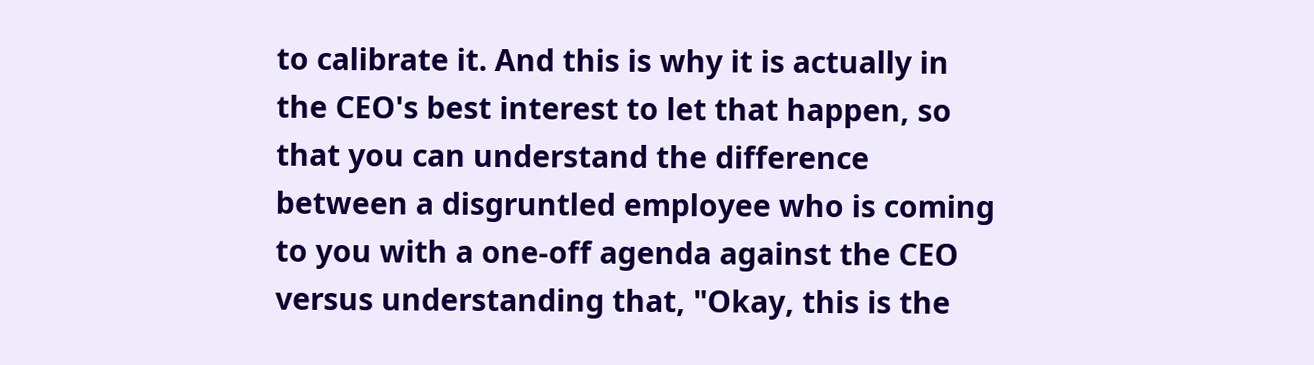to calibrate it. And this is why it is actually in the CEO's best interest to let that happen, so that you can understand the difference between a disgruntled employee who is coming to you with a one-off agenda against the CEO versus understanding that, "Okay, this is the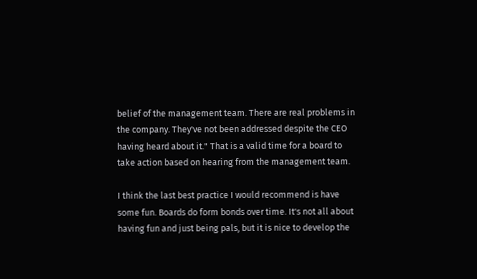belief of the management team. There are real problems in the company. They've not been addressed despite the CEO having heard about it." That is a valid time for a board to take action based on hearing from the management team.

I think the last best practice I would recommend is have some fun. Boards do form bonds over time. It's not all about having fun and just being pals, but it is nice to develop the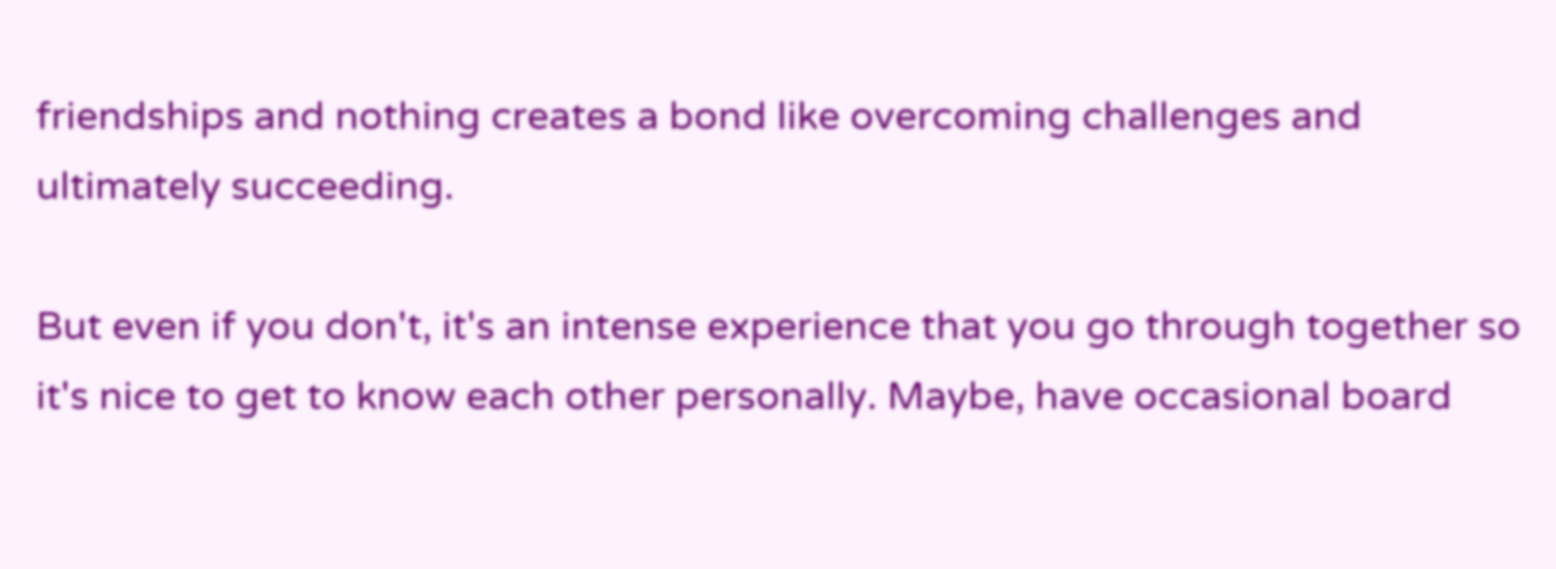friendships and nothing creates a bond like overcoming challenges and ultimately succeeding.

But even if you don't, it's an intense experience that you go through together so it's nice to get to know each other personally. Maybe, have occasional board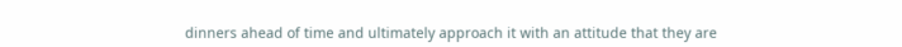dinners ahead of time and ultimately approach it with an attitude that they are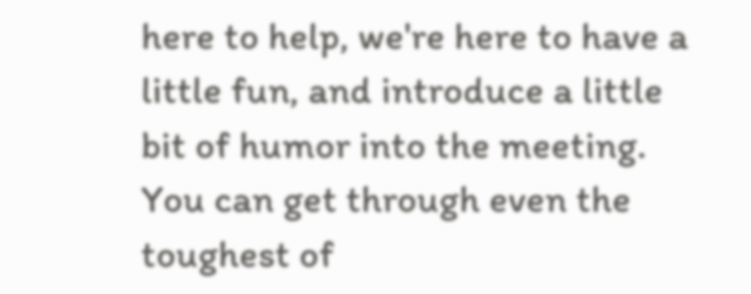here to help, we're here to have a little fun, and introduce a little bit of humor into the meeting. You can get through even the toughest of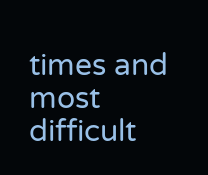times and most difficult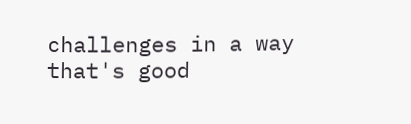challenges in a way that's good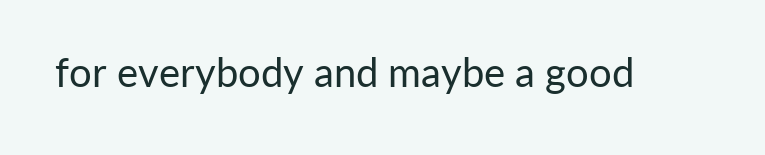for everybody and maybe a good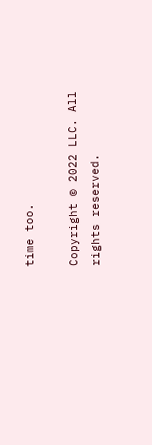time too.

Copyright © 2022 LLC. All rights reserved.